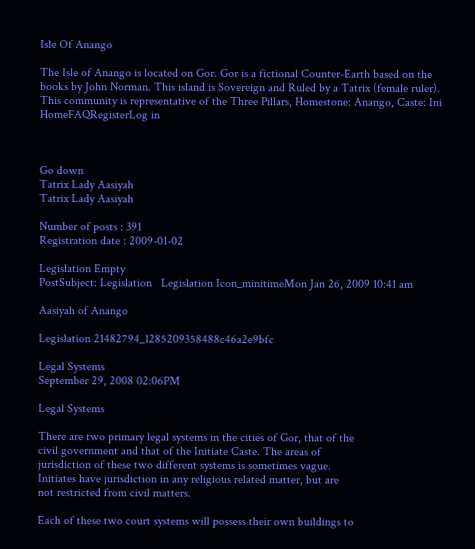Isle Of Anango

The Isle of Anango is located on Gor. Gor is a fictional Counter-Earth based on the books by John Norman. This island is Sovereign and Ruled by a Tatrix (female ruler). This community is representative of the Three Pillars, Homestone: Anango, Caste: Ini
HomeFAQRegisterLog in



Go down
Tatrix Lady Aasiyah
Tatrix Lady Aasiyah

Number of posts : 391
Registration date : 2009-01-02

Legislation Empty
PostSubject: Legislation   Legislation Icon_minitimeMon Jan 26, 2009 10:41 am

Aasiyah of Anango

Legislation 21482794_1285209358488c46a2e9bfc

Legal Systems
September 29, 2008 02:06PM

Legal Systems

There are two primary legal systems in the cities of Gor, that of the
civil government and that of the Initiate Caste. The areas of
jurisdiction of these two different systems is sometimes vague.
Initiates have jurisdiction in any religious related matter, but are
not restricted from civil matters.

Each of these two court systems will possess their own buildings to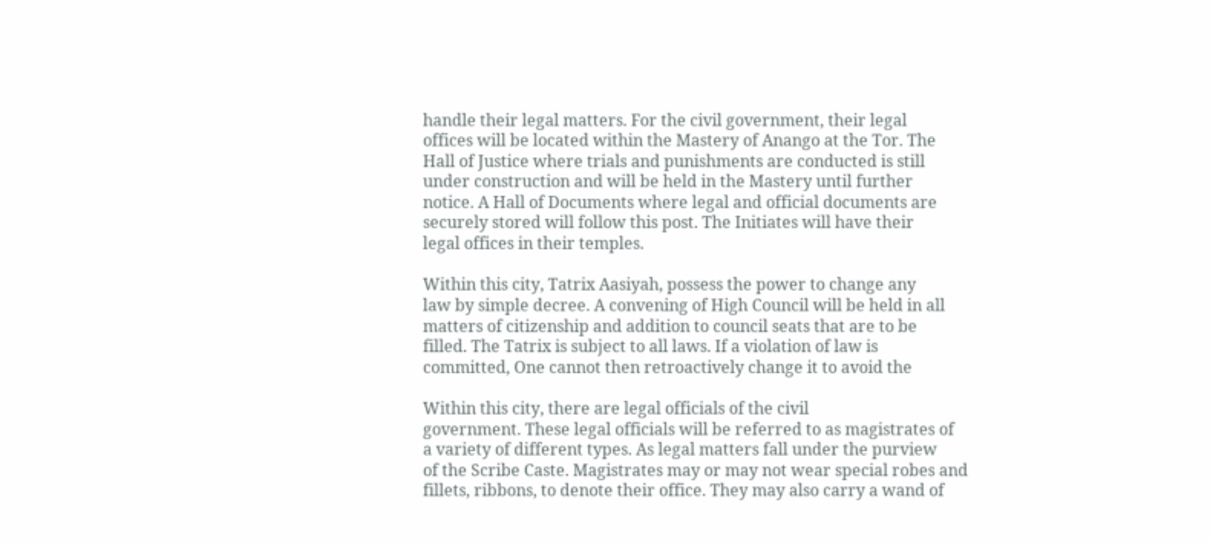handle their legal matters. For the civil government, their legal
offices will be located within the Mastery of Anango at the Tor. The
Hall of Justice where trials and punishments are conducted is still
under construction and will be held in the Mastery until further
notice. A Hall of Documents where legal and official documents are
securely stored will follow this post. The Initiates will have their
legal offices in their temples.

Within this city, Tatrix Aasiyah, possess the power to change any
law by simple decree. A convening of High Council will be held in all
matters of citizenship and addition to council seats that are to be
filled. The Tatrix is subject to all laws. If a violation of law is
committed, One cannot then retroactively change it to avoid the

Within this city, there are legal officials of the civil
government. These legal officials will be referred to as magistrates of
a variety of different types. As legal matters fall under the purview
of the Scribe Caste. Magistrates may or may not wear special robes and
fillets, ribbons, to denote their office. They may also carry a wand of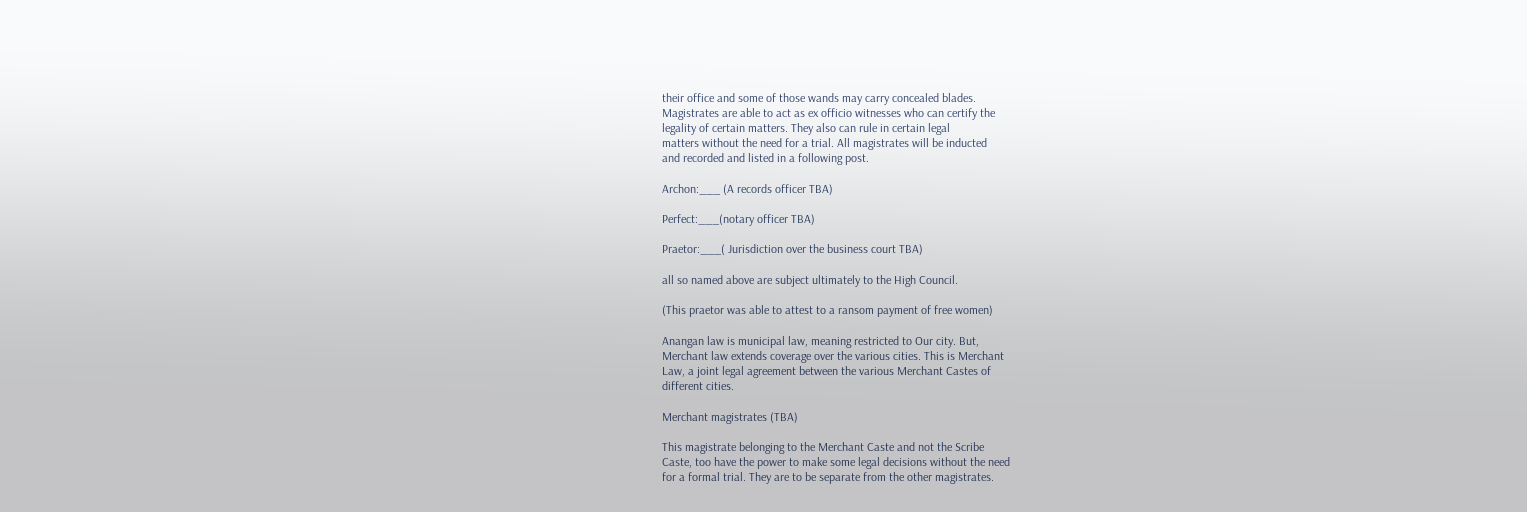their office and some of those wands may carry concealed blades.
Magistrates are able to act as ex officio witnesses who can certify the
legality of certain matters. They also can rule in certain legal
matters without the need for a trial. All magistrates will be inducted
and recorded and listed in a following post.

Archon:___ (A records officer TBA)

Perfect:___(notary officer TBA)

Praetor:___( Jurisdiction over the business court TBA)

all so named above are subject ultimately to the High Council.

(This praetor was able to attest to a ransom payment of free women)

Anangan law is municipal law, meaning restricted to Our city. But,
Merchant law extends coverage over the various cities. This is Merchant
Law, a joint legal agreement between the various Merchant Castes of
different cities.

Merchant magistrates (TBA)

This magistrate belonging to the Merchant Caste and not the Scribe
Caste, too have the power to make some legal decisions without the need
for a formal trial. They are to be separate from the other magistrates.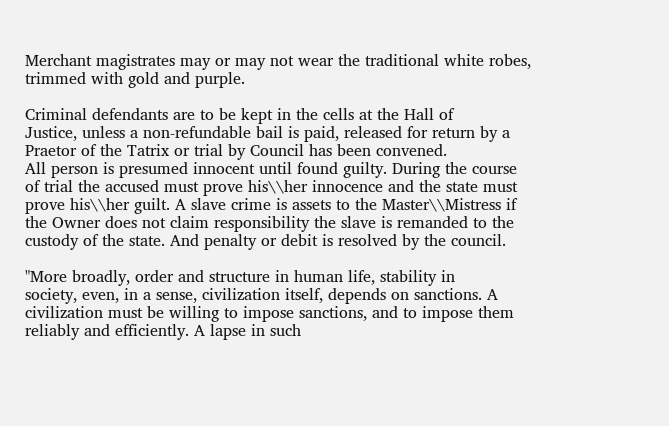Merchant magistrates may or may not wear the traditional white robes,
trimmed with gold and purple.

Criminal defendants are to be kept in the cells at the Hall of
Justice, unless a non-refundable bail is paid, released for return by a
Praetor of the Tatrix or trial by Council has been convened.
All person is presumed innocent until found guilty. During the course
of trial the accused must prove his\\her innocence and the state must
prove his\\her guilt. A slave crime is assets to the Master\\Mistress if
the Owner does not claim responsibility the slave is remanded to the
custody of the state. And penalty or debit is resolved by the council.

"More broadly, order and structure in human life, stability in
society, even, in a sense, civilization itself, depends on sanctions. A
civilization must be willing to impose sanctions, and to impose them
reliably and efficiently. A lapse in such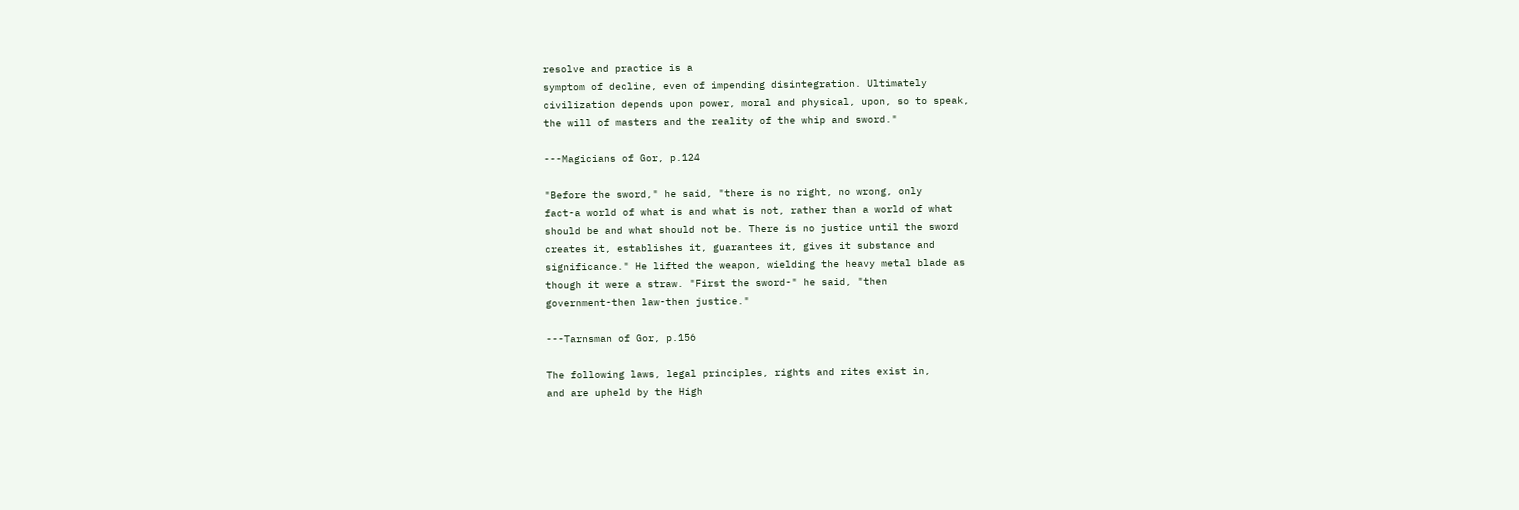resolve and practice is a
symptom of decline, even of impending disintegration. Ultimately
civilization depends upon power, moral and physical, upon, so to speak,
the will of masters and the reality of the whip and sword."

---Magicians of Gor, p.124

"Before the sword," he said, "there is no right, no wrong, only
fact-a world of what is and what is not, rather than a world of what
should be and what should not be. There is no justice until the sword
creates it, establishes it, guarantees it, gives it substance and
significance." He lifted the weapon, wielding the heavy metal blade as
though it were a straw. "First the sword-" he said, "then
government-then law-then justice."

---Tarnsman of Gor, p.156

The following laws, legal principles, rights and rites exist in,
and are upheld by the High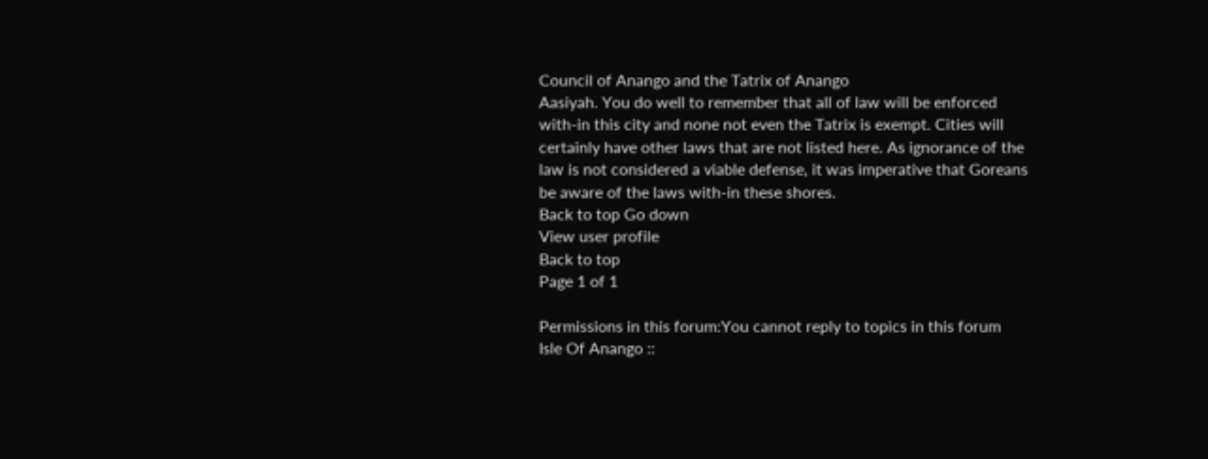Council of Anango and the Tatrix of Anango
Aasiyah. You do well to remember that all of law will be enforced
with-in this city and none not even the Tatrix is exempt. Cities will
certainly have other laws that are not listed here. As ignorance of the
law is not considered a viable defense, it was imperative that Goreans
be aware of the laws with-in these shores.
Back to top Go down
View user profile
Back to top
Page 1 of 1

Permissions in this forum:You cannot reply to topics in this forum
Isle Of Anango ::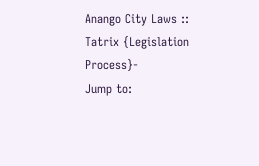Anango City Laws :: Tatrix {Legislation Process}-
Jump to: